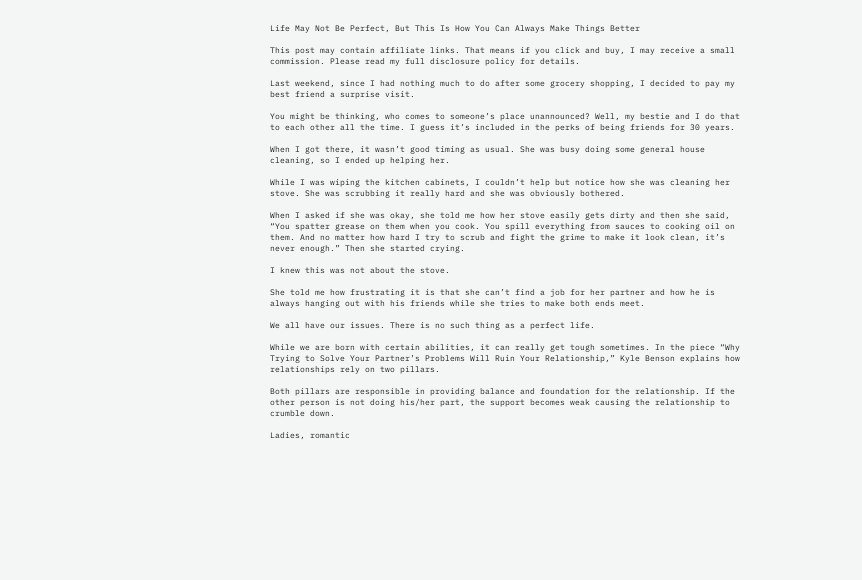Life May Not Be Perfect, But This Is How You Can Always Make Things Better

This post may contain affiliate links. That means if you click and buy, I may receive a small commission. Please read my full disclosure policy for details.

Last weekend, since I had nothing much to do after some grocery shopping, I decided to pay my best friend a surprise visit.

You might be thinking, who comes to someone’s place unannounced? Well, my bestie and I do that to each other all the time. I guess it’s included in the perks of being friends for 30 years.

When I got there, it wasn’t good timing as usual. She was busy doing some general house cleaning, so I ended up helping her.

While I was wiping the kitchen cabinets, I couldn’t help but notice how she was cleaning her stove. She was scrubbing it really hard and she was obviously bothered.

When I asked if she was okay, she told me how her stove easily gets dirty and then she said, “You spatter grease on them when you cook. You spill everything from sauces to cooking oil on them. And no matter how hard I try to scrub and fight the grime to make it look clean, it’s never enough.” Then she started crying.

I knew this was not about the stove.

She told me how frustrating it is that she can’t find a job for her partner and how he is always hanging out with his friends while she tries to make both ends meet.

We all have our issues. There is no such thing as a perfect life.

While we are born with certain abilities, it can really get tough sometimes. In the piece “Why Trying to Solve Your Partner’s Problems Will Ruin Your Relationship,” Kyle Benson explains how relationships rely on two pillars.

Both pillars are responsible in providing balance and foundation for the relationship. If the other person is not doing his/her part, the support becomes weak causing the relationship to crumble down.

Ladies, romantic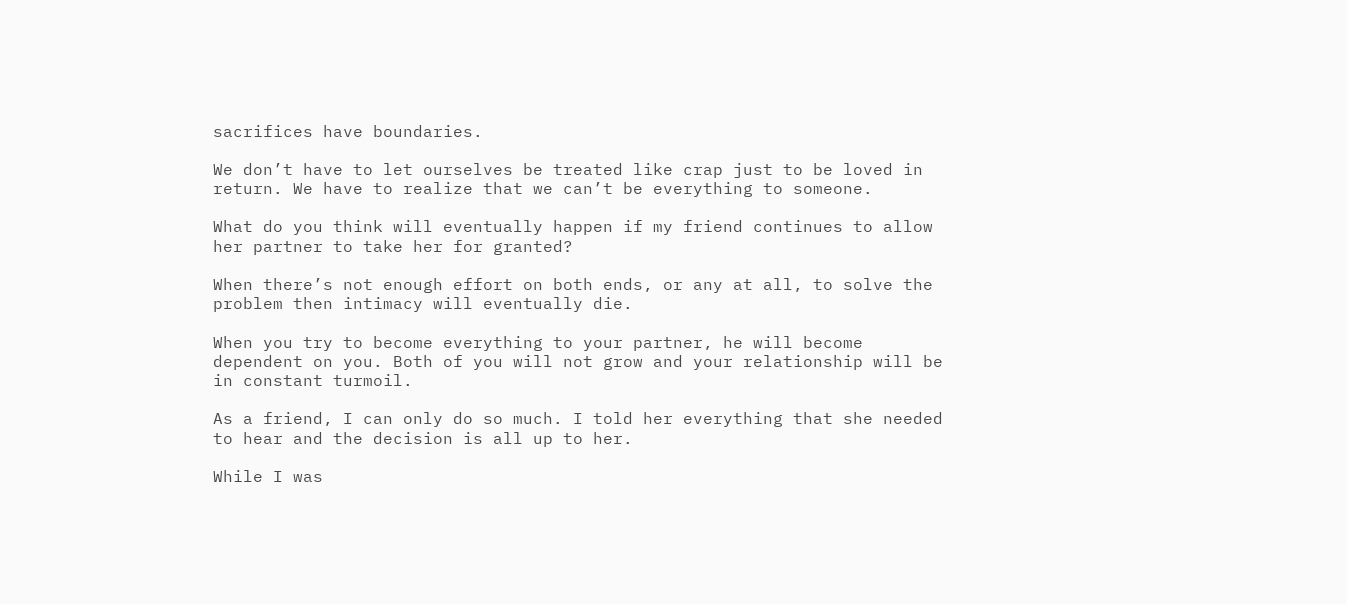sacrifices have boundaries.

We don’t have to let ourselves be treated like crap just to be loved in return. We have to realize that we can’t be everything to someone.

What do you think will eventually happen if my friend continues to allow her partner to take her for granted?

When there’s not enough effort on both ends, or any at all, to solve the problem then intimacy will eventually die.

When you try to become everything to your partner, he will become dependent on you. Both of you will not grow and your relationship will be in constant turmoil.

As a friend, I can only do so much. I told her everything that she needed to hear and the decision is all up to her.

While I was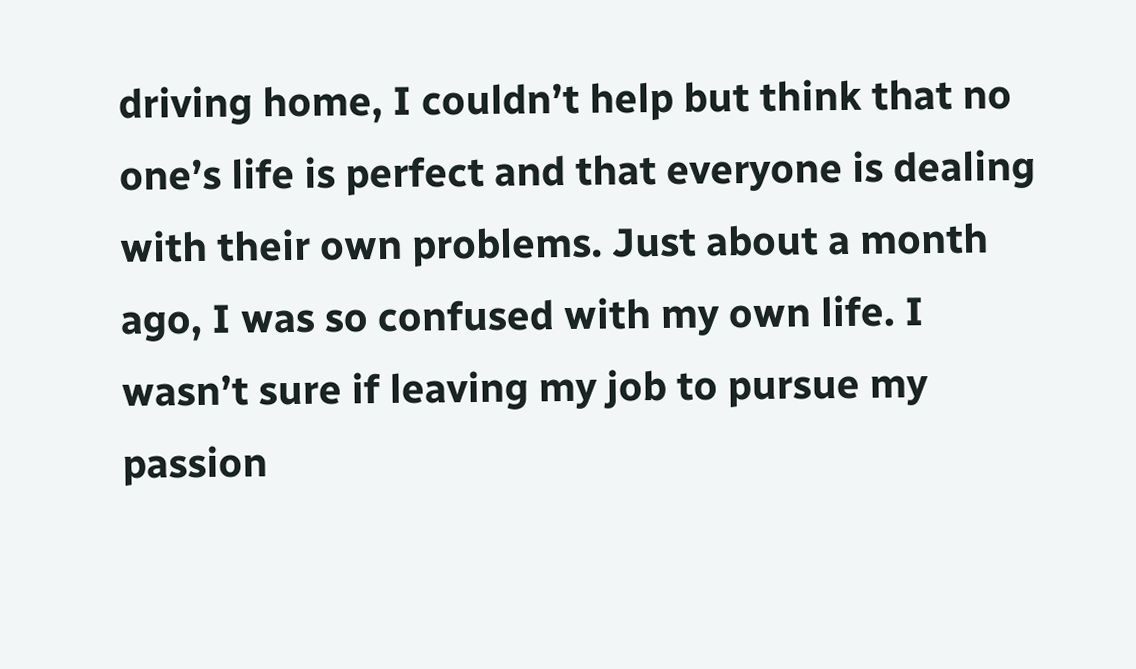driving home, I couldn’t help but think that no one’s life is perfect and that everyone is dealing with their own problems. Just about a month ago, I was so confused with my own life. I wasn’t sure if leaving my job to pursue my passion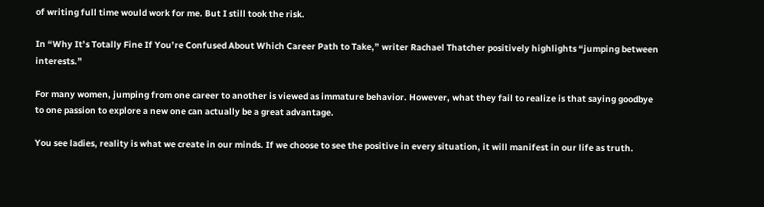of writing full time would work for me. But I still took the risk.

In “Why It’s Totally Fine If You’re Confused About Which Career Path to Take,” writer Rachael Thatcher positively highlights “jumping between interests.”

For many women, jumping from one career to another is viewed as immature behavior. However, what they fail to realize is that saying goodbye to one passion to explore a new one can actually be a great advantage.

You see ladies, reality is what we create in our minds. If we choose to see the positive in every situation, it will manifest in our life as truth.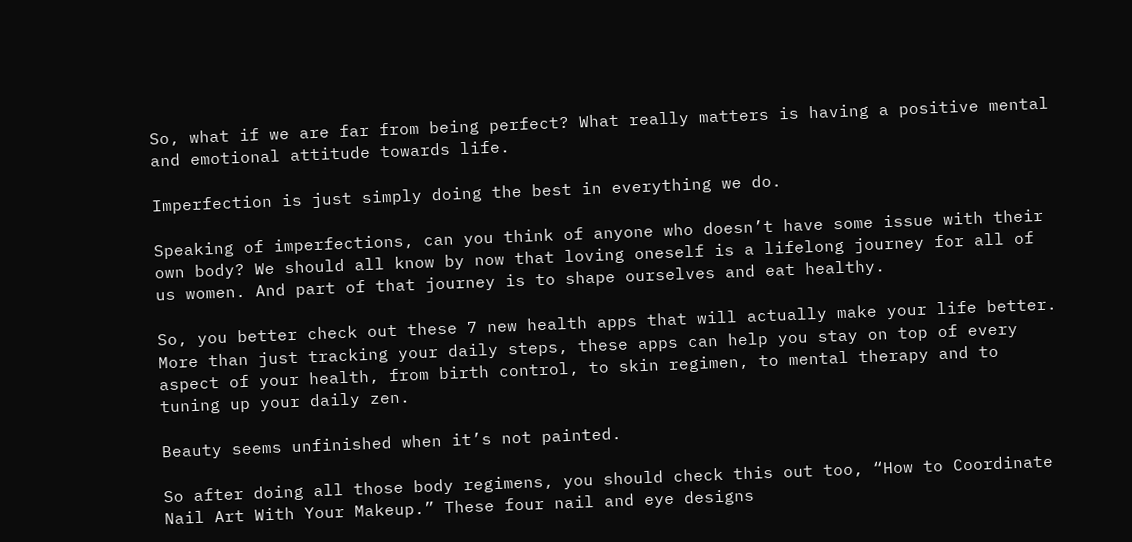So, what if we are far from being perfect? What really matters is having a positive mental and emotional attitude towards life.

Imperfection is just simply doing the best in everything we do.

Speaking of imperfections, can you think of anyone who doesn’t have some issue with their own body? We should all know by now that loving oneself is a lifelong journey for all of us women. And part of that journey is to shape ourselves and eat healthy.

So, you better check out these 7 new health apps that will actually make your life better. More than just tracking your daily steps, these apps can help you stay on top of every aspect of your health, from birth control, to skin regimen, to mental therapy and to tuning up your daily zen.

Beauty seems unfinished when it’s not painted.

So after doing all those body regimens, you should check this out too, “How to Coordinate Nail Art With Your Makeup.” These four nail and eye designs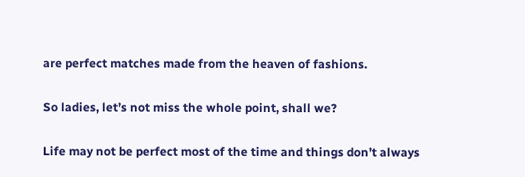are perfect matches made from the heaven of fashions.

So ladies, let’s not miss the whole point, shall we?

Life may not be perfect most of the time and things don’t always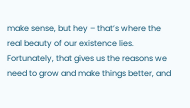make sense, but hey – that’s where the real beauty of our existence lies. Fortunately, that gives us the reasons we need to grow and make things better, and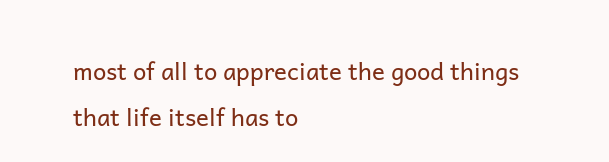most of all to appreciate the good things that life itself has to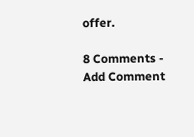offer.

8 Comments - Add Comment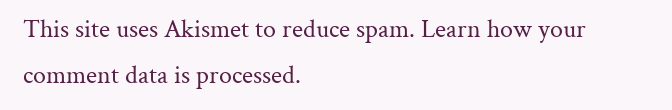This site uses Akismet to reduce spam. Learn how your comment data is processed.